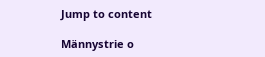Jump to content

Männystrie o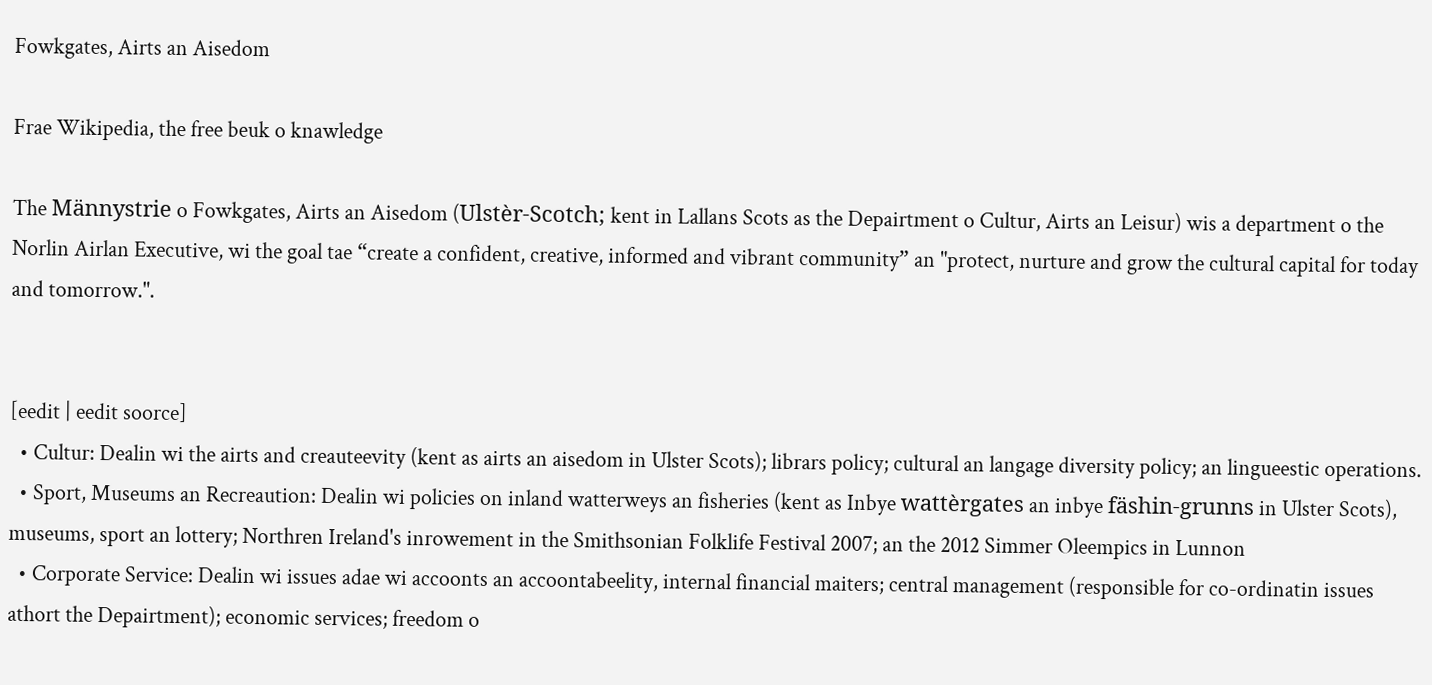Fowkgates, Airts an Aisedom

Frae Wikipedia, the free beuk o knawledge

The Männystrie o Fowkgates, Airts an Aisedom (Ulstèr-Scotch; kent in Lallans Scots as the Depairtment o Cultur, Airts an Leisur) wis a department o the Norlin Airlan Executive, wi the goal tae “create a confident, creative, informed and vibrant community” an "protect, nurture and grow the cultural capital for today and tomorrow.".


[eedit | eedit soorce]
  • Cultur: Dealin wi the airts and creauteevity (kent as airts an aisedom in Ulster Scots); librars policy; cultural an langage diversity policy; an lingueestic operations.
  • Sport, Museums an Recreaution: Dealin wi policies on inland watterweys an fisheries (kent as Inbye wattèrgates an inbye fäshin-grunns in Ulster Scots), museums, sport an lottery; Northren Ireland's inrowement in the Smithsonian Folklife Festival 2007; an the 2012 Simmer Oleempics in Lunnon
  • Corporate Service: Dealin wi issues adae wi accoonts an accoontabeelity, internal financial maiters; central management (responsible for co-ordinatin issues athort the Depairtment); economic services; freedom o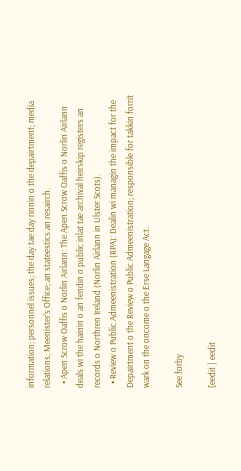information; personnel issues; the day tae day rinnin o the depairtment; media relations; Meenister's Office; an stateestics an resairch.
  • Apen Scrow Oaffis o Norlin Airlann: The Apen Scrow Oaffis o Norlin Airlann deals wi the hainin o an fendin o public inlat tae archival heirskip registers an records o Northren Ireland (Norlin Airlann in Ulster Scots).
  • Review o Public Admeenistration (RPA): Dealin wi managin the impact for the Depairtment o the Review o Public Admeenistration; responsible for takkin forrit wark on the oncome o the Erse Langage Act.

See forby

[eedit | eedit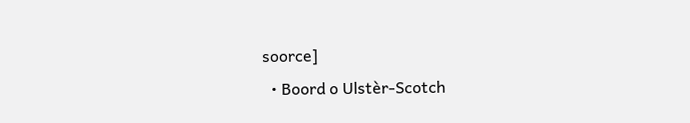soorce]
  • Boord o Ulstèr-Scotch